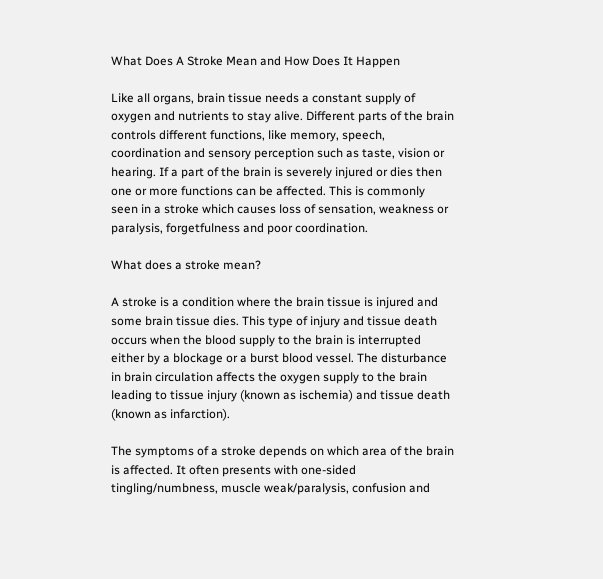What Does A Stroke Mean and How Does It Happen

Like all organs, brain tissue needs a constant supply of oxygen and nutrients to stay alive. Different parts of the brain controls different functions, like memory, speech, coordination and sensory perception such as taste, vision or hearing. If a part of the brain is severely injured or dies then one or more functions can be affected. This is commonly seen in a stroke which causes loss of sensation, weakness or paralysis, forgetfulness and poor coordination.

What does a stroke mean?

A stroke is a condition where the brain tissue is injured and some brain tissue dies. This type of injury and tissue death occurs when the blood supply to the brain is interrupted either by a blockage or a burst blood vessel. The disturbance in brain circulation affects the oxygen supply to the brain leading to tissue injury (known as ischemia) and tissue death (known as infarction).

The symptoms of a stroke depends on which area of the brain is affected. It often presents with one-sided tingling/numbness, muscle weak/paralysis, confusion and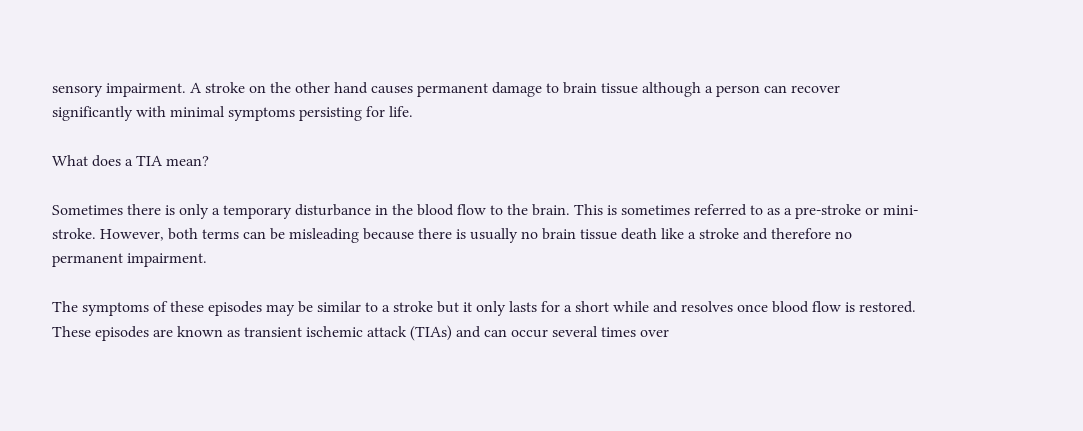sensory impairment. A stroke on the other hand causes permanent damage to brain tissue although a person can recover significantly with minimal symptoms persisting for life.

What does a TIA mean?

Sometimes there is only a temporary disturbance in the blood flow to the brain. This is sometimes referred to as a pre-stroke or mini-stroke. However, both terms can be misleading because there is usually no brain tissue death like a stroke and therefore no permanent impairment.

The symptoms of these episodes may be similar to a stroke but it only lasts for a short while and resolves once blood flow is restored. These episodes are known as transient ischemic attack (TIAs) and can occur several times over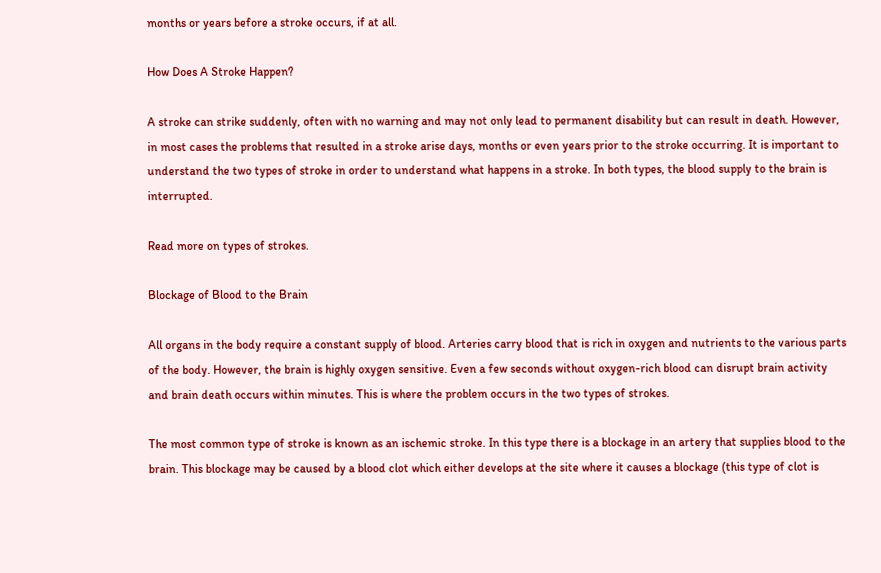months or years before a stroke occurs, if at all.

How Does A Stroke Happen?

A stroke can strike suddenly, often with no warning and may not only lead to permanent disability but can result in death. However, in most cases the problems that resulted in a stroke arise days, months or even years prior to the stroke occurring. It is important to understand the two types of stroke in order to understand what happens in a stroke. In both types, the blood supply to the brain is interrupted.

Read more on types of strokes.

Blockage of Blood to the Brain

All organs in the body require a constant supply of blood. Arteries carry blood that is rich in oxygen and nutrients to the various parts of the body. However, the brain is highly oxygen sensitive. Even a few seconds without oxygen-rich blood can disrupt brain activity and brain death occurs within minutes. This is where the problem occurs in the two types of strokes.

The most common type of stroke is known as an ischemic stroke. In this type there is a blockage in an artery that supplies blood to the brain. This blockage may be caused by a blood clot which either develops at the site where it causes a blockage (this type of clot is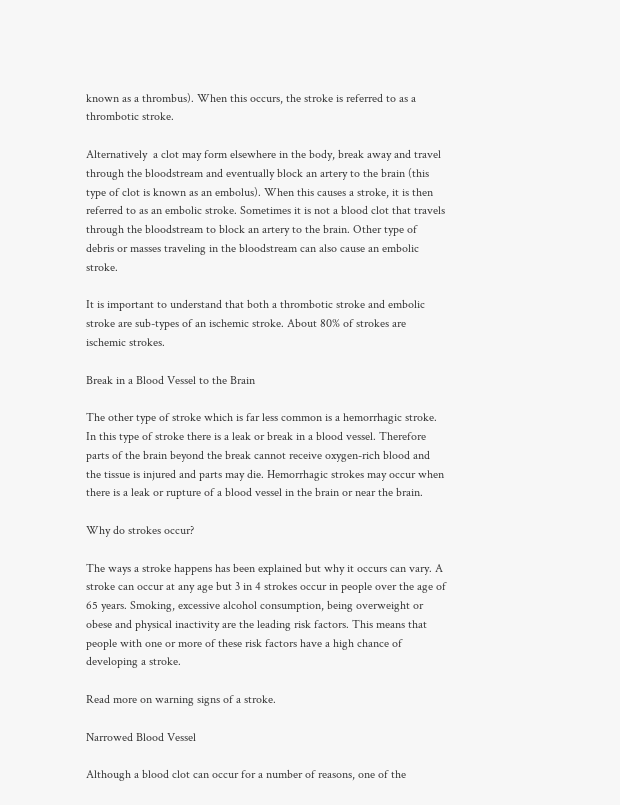known as a thrombus). When this occurs, the stroke is referred to as a thrombotic stroke.

Alternatively  a clot may form elsewhere in the body, break away and travel through the bloodstream and eventually block an artery to the brain (this type of clot is known as an embolus). When this causes a stroke, it is then referred to as an embolic stroke. Sometimes it is not a blood clot that travels through the bloodstream to block an artery to the brain. Other type of debris or masses traveling in the bloodstream can also cause an embolic stroke.

It is important to understand that both a thrombotic stroke and embolic stroke are sub-types of an ischemic stroke. About 80% of strokes are ischemic strokes.

Break in a Blood Vessel to the Brain

The other type of stroke which is far less common is a hemorrhagic stroke. In this type of stroke there is a leak or break in a blood vessel. Therefore parts of the brain beyond the break cannot receive oxygen-rich blood and the tissue is injured and parts may die. Hemorrhagic strokes may occur when there is a leak or rupture of a blood vessel in the brain or near the brain.

Why do strokes occur?

The ways a stroke happens has been explained but why it occurs can vary. A stroke can occur at any age but 3 in 4 strokes occur in people over the age of 65 years. Smoking, excessive alcohol consumption, being overweight or obese and physical inactivity are the leading risk factors. This means that people with one or more of these risk factors have a high chance of developing a stroke.

Read more on warning signs of a stroke.

Narrowed Blood Vessel

Although a blood clot can occur for a number of reasons, one of the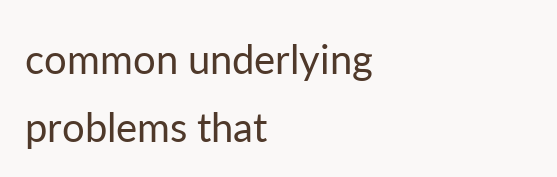common underlying problems that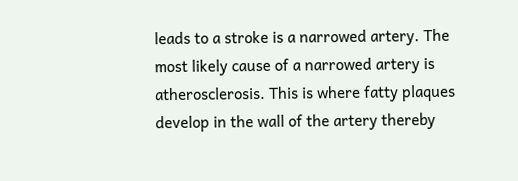leads to a stroke is a narrowed artery. The most likely cause of a narrowed artery is atherosclerosis. This is where fatty plaques develop in the wall of the artery thereby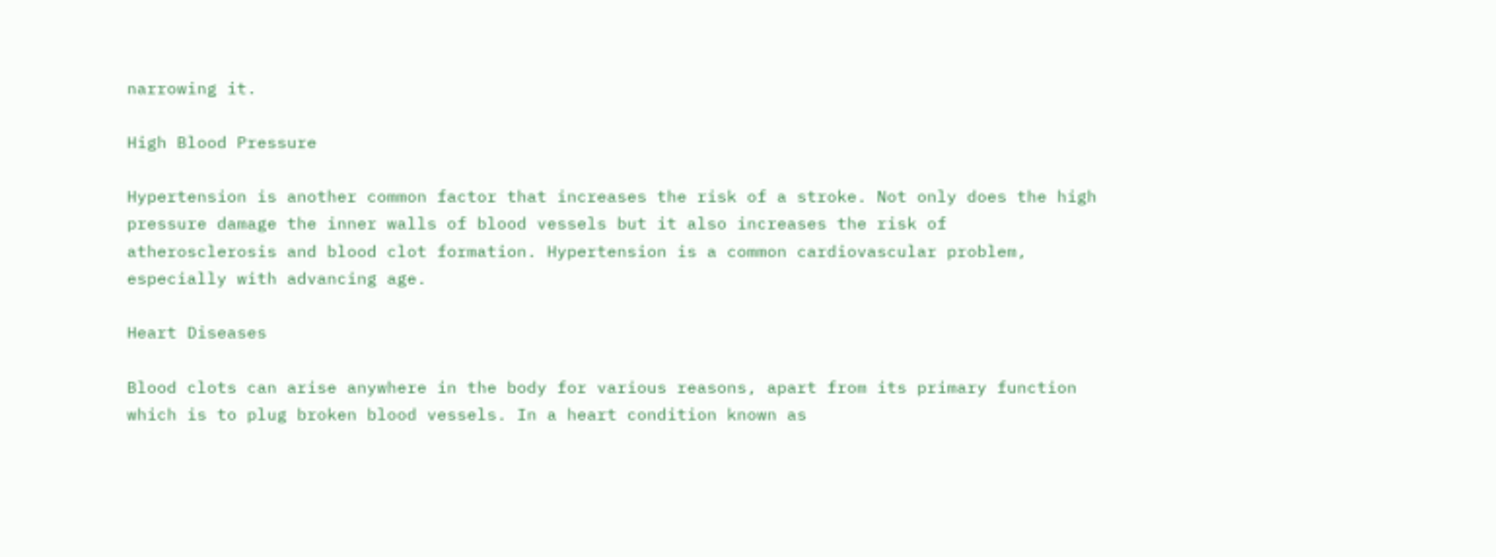narrowing it.

High Blood Pressure

Hypertension is another common factor that increases the risk of a stroke. Not only does the high pressure damage the inner walls of blood vessels but it also increases the risk of atherosclerosis and blood clot formation. Hypertension is a common cardiovascular problem, especially with advancing age.

Heart Diseases

Blood clots can arise anywhere in the body for various reasons, apart from its primary function which is to plug broken blood vessels. In a heart condition known as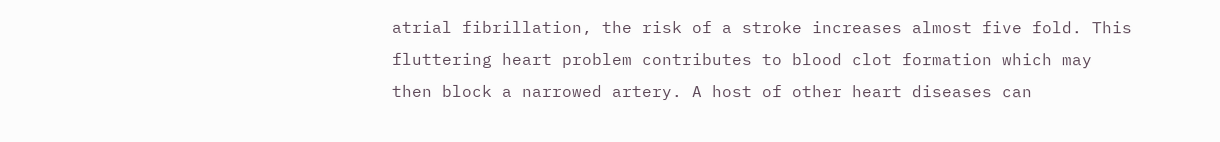atrial fibrillation, the risk of a stroke increases almost five fold. This fluttering heart problem contributes to blood clot formation which may then block a narrowed artery. A host of other heart diseases can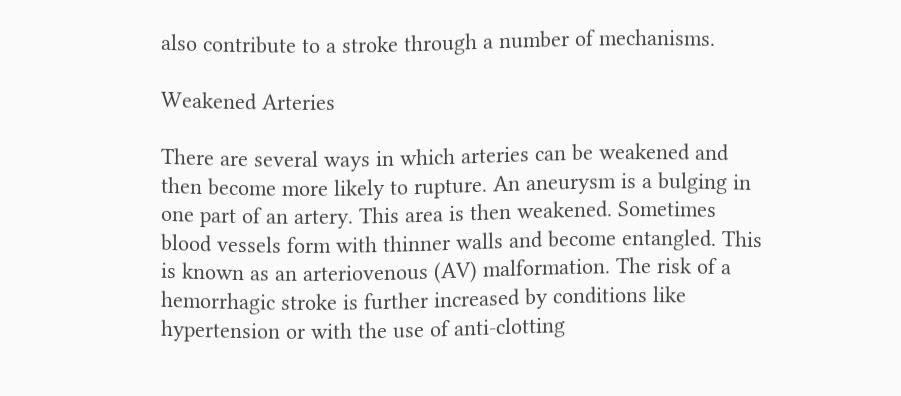also contribute to a stroke through a number of mechanisms.

Weakened Arteries

There are several ways in which arteries can be weakened and then become more likely to rupture. An aneurysm is a bulging in one part of an artery. This area is then weakened. Sometimes blood vessels form with thinner walls and become entangled. This is known as an arteriovenous (AV) malformation. The risk of a hemorrhagic stroke is further increased by conditions like hypertension or with the use of anti-clotting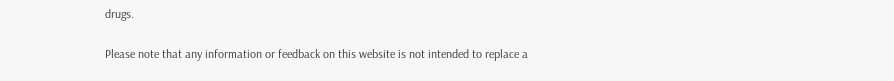drugs.

Please note that any information or feedback on this website is not intended to replace a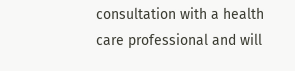consultation with a health care professional and will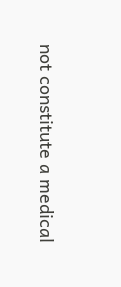not constitute a medical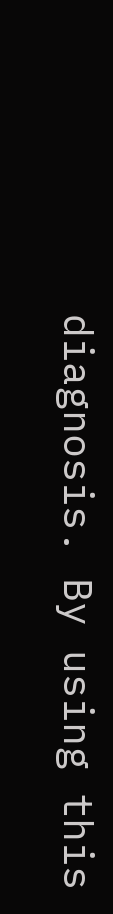diagnosis. By using this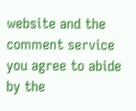website and the comment service you agree to abide by the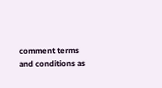comment terms and conditions as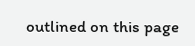outlined on this page